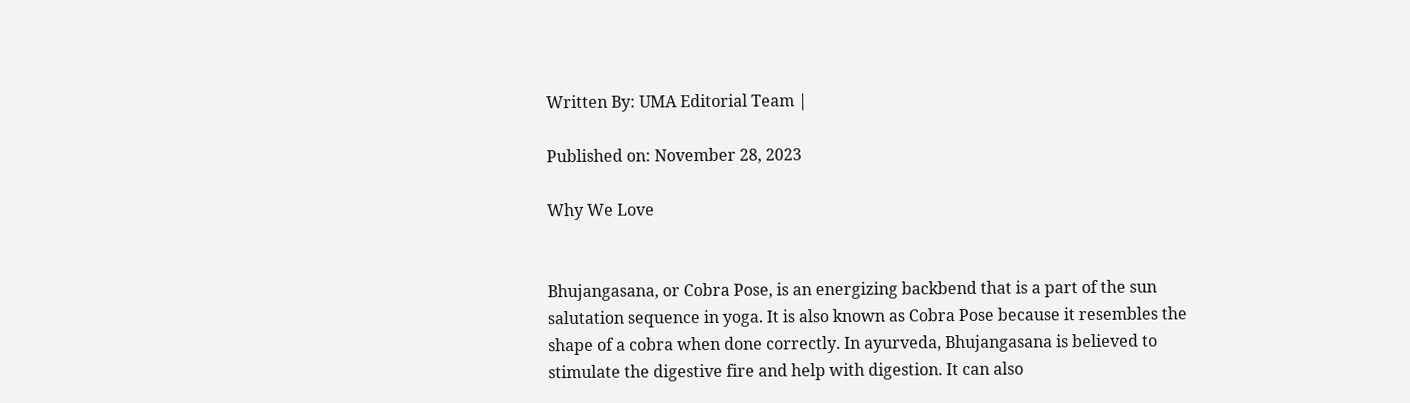Written By: UMA Editorial Team |

Published on: November 28, 2023

Why We Love


Bhujangasana, or Cobra Pose, is an energizing backbend that is a part of the sun salutation sequence in yoga. It is also known as Cobra Pose because it resembles the shape of a cobra when done correctly. In ayurveda, Bhujangasana is believed to stimulate the digestive fire and help with digestion. It can also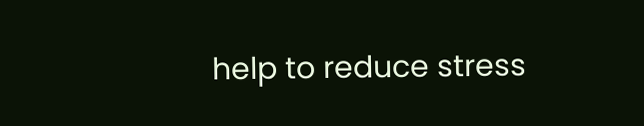help to reduce stress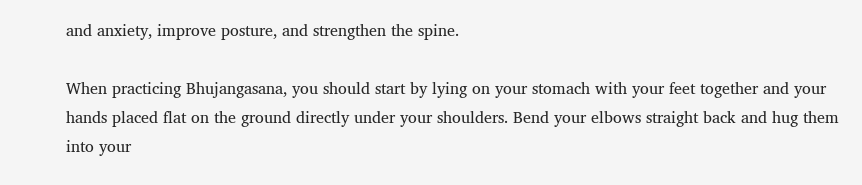and anxiety, improve posture, and strengthen the spine.

When practicing Bhujangasana, you should start by lying on your stomach with your feet together and your hands placed flat on the ground directly under your shoulders. Bend your elbows straight back and hug them into your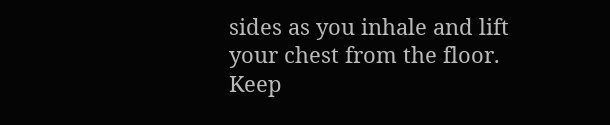sides as you inhale and lift your chest from the floor. Keep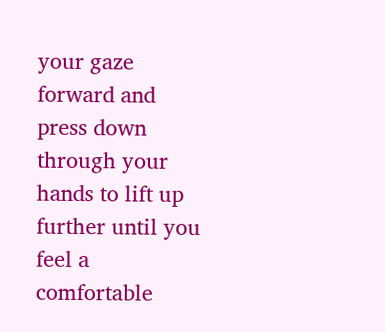your gaze forward and press down through your hands to lift up further until you feel a comfortable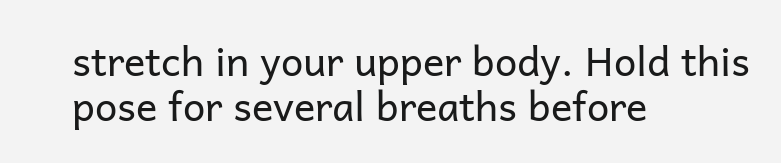stretch in your upper body. Hold this pose for several breaths before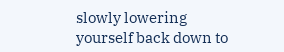slowly lowering yourself back down to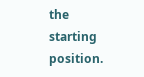the starting position.